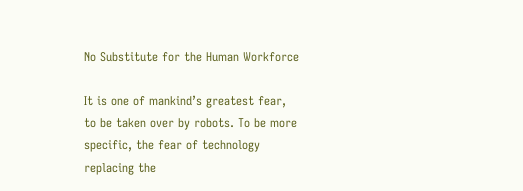No Substitute for the Human Workforce

It is one of mankind’s greatest fear, to be taken over by robots. To be more specific, the fear of technology replacing the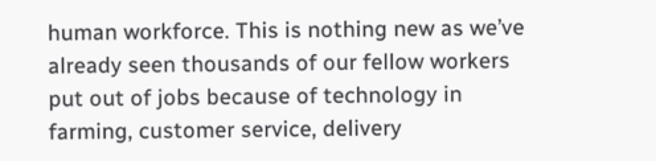human workforce. This is nothing new as we’ve already seen thousands of our fellow workers put out of jobs because of technology in farming, customer service, delivery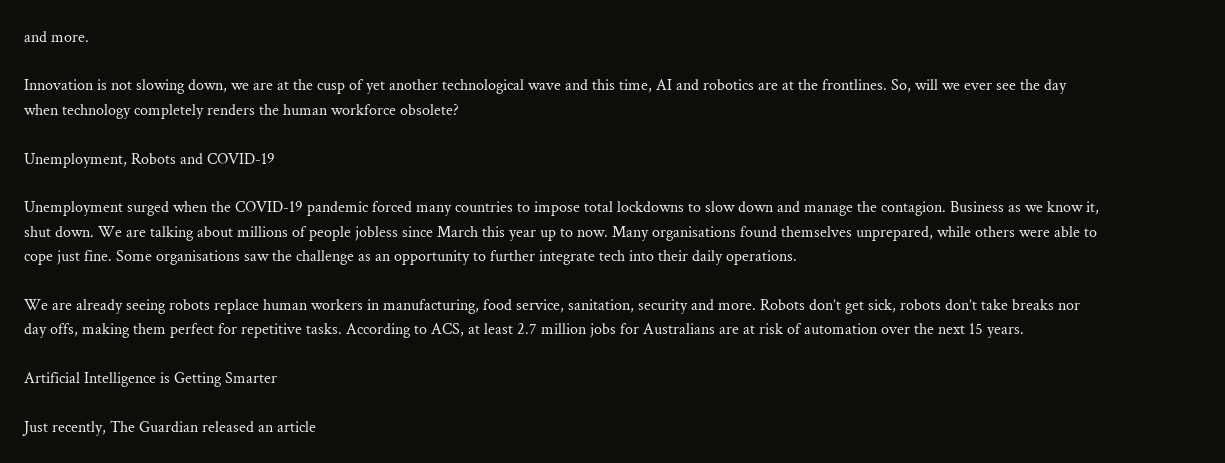and more.

Innovation is not slowing down, we are at the cusp of yet another technological wave and this time, AI and robotics are at the frontlines. So, will we ever see the day when technology completely renders the human workforce obsolete?

Unemployment, Robots and COVID-19

Unemployment surged when the COVID-19 pandemic forced many countries to impose total lockdowns to slow down and manage the contagion. Business as we know it, shut down. We are talking about millions of people jobless since March this year up to now. Many organisations found themselves unprepared, while others were able to cope just fine. Some organisations saw the challenge as an opportunity to further integrate tech into their daily operations.

We are already seeing robots replace human workers in manufacturing, food service, sanitation, security and more. Robots don’t get sick, robots don’t take breaks nor day offs, making them perfect for repetitive tasks. According to ACS, at least 2.7 million jobs for Australians are at risk of automation over the next 15 years.

Artificial Intelligence is Getting Smarter

Just recently, The Guardian released an article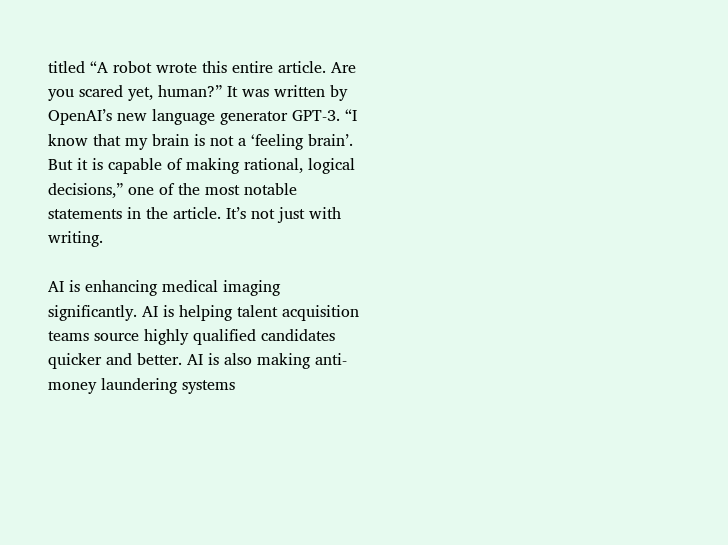titled “A robot wrote this entire article. Are you scared yet, human?” It was written by OpenAI’s new language generator GPT-3. “I know that my brain is not a ‘feeling brain’. But it is capable of making rational, logical decisions,” one of the most notable statements in the article. It’s not just with writing.

AI is enhancing medical imaging significantly. AI is helping talent acquisition teams source highly qualified candidates quicker and better. AI is also making anti-money laundering systems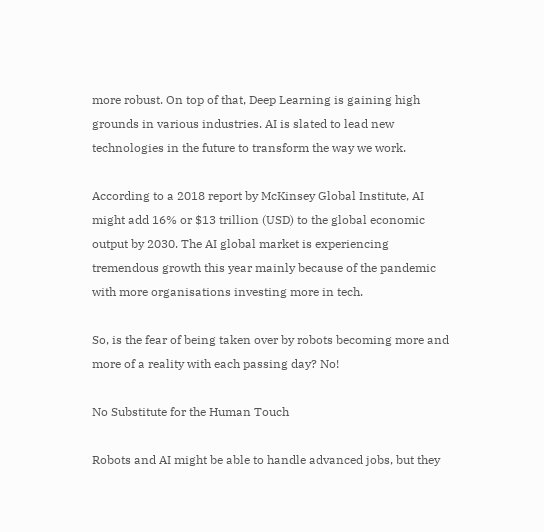more robust. On top of that, Deep Learning is gaining high grounds in various industries. AI is slated to lead new technologies in the future to transform the way we work.

According to a 2018 report by McKinsey Global Institute, AI might add 16% or $13 trillion (USD) to the global economic output by 2030. The AI global market is experiencing tremendous growth this year mainly because of the pandemic with more organisations investing more in tech.

So, is the fear of being taken over by robots becoming more and more of a reality with each passing day? No!

No Substitute for the Human Touch

Robots and AI might be able to handle advanced jobs, but they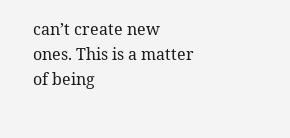can’t create new ones. This is a matter of being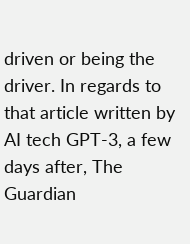driven or being the driver. In regards to that article written by AI tech GPT-3, a few days after, The Guardian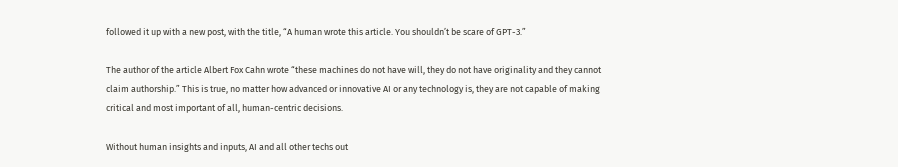followed it up with a new post, with the title, “A human wrote this article. You shouldn’t be scare of GPT-3.”

The author of the article Albert Fox Cahn wrote “these machines do not have will, they do not have originality and they cannot claim authorship.” This is true, no matter how advanced or innovative AI or any technology is, they are not capable of making critical and most important of all, human-centric decisions.

Without human insights and inputs, AI and all other techs out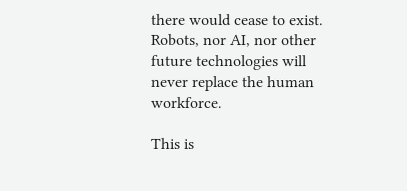there would cease to exist. Robots, nor AI, nor other future technologies will never replace the human workforce.

This is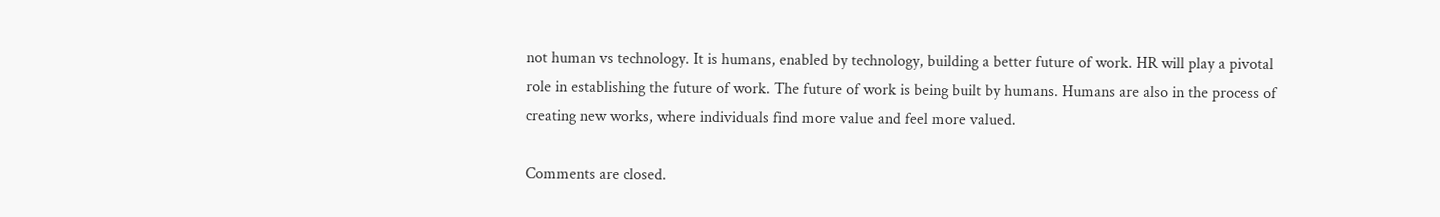not human vs technology. It is humans, enabled by technology, building a better future of work. HR will play a pivotal role in establishing the future of work. The future of work is being built by humans. Humans are also in the process of creating new works, where individuals find more value and feel more valued.

Comments are closed.